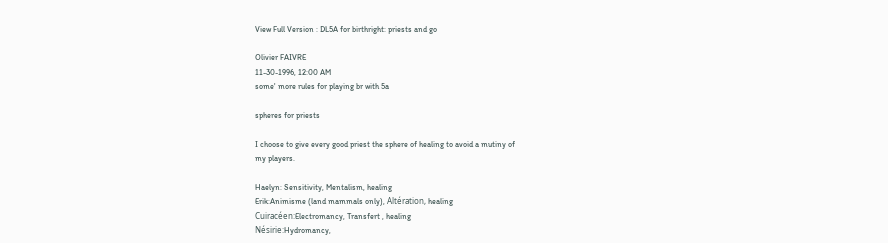View Full Version : DL5A for birthright: priests and go

Olivier FAIVRE
11-30-1996, 12:00 AM
some' more rules for playing br with 5a

spheres for priests

I choose to give every good priest the sphere of healing to avoid a mutiny of
my players.

Haelyn: Sensitivity, Mentalism, healing
Erik:Animisme (land mammals only), Altération, healing
Cuiracéen:Electromancy, Transfert , healing
Nésirie:Hydromancy,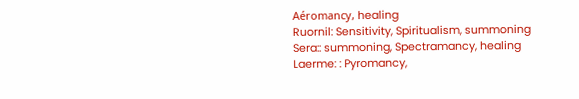Aéromancy, healing
Ruornil: Sensitivity, Spiritualism, summoning
Sera:: summoning, Spectramancy, healing
Laerme: : Pyromancy,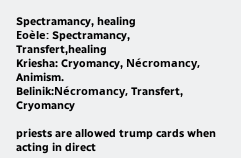Spectramancy, healing
Eoèle: Spectramancy, Transfert,healing
Kriesha: Cryomancy, Nécromancy, Animism.
Belinik:Nécromancy, Transfert, Cryomancy

priests are allowed trump cards when acting in direct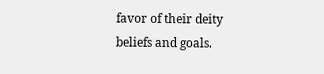favor of their deity
beliefs and goals.